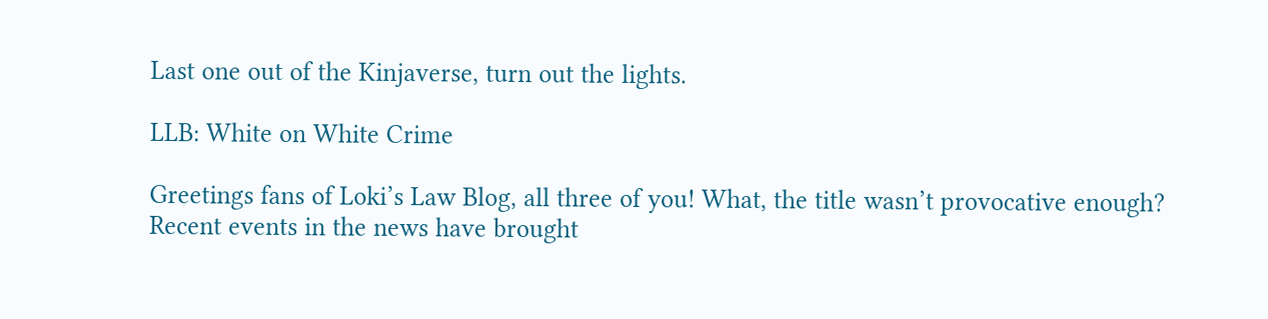Last one out of the Kinjaverse, turn out the lights.

LLB: White on White Crime

Greetings fans of Loki’s Law Blog, all three of you! What, the title wasn’t provocative enough? Recent events in the news have brought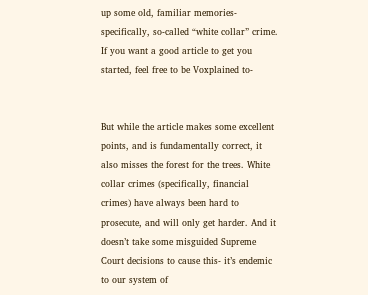up some old, familiar memories- specifically, so-called “white collar” crime. If you want a good article to get you started, feel free to be Voxplained to-


But while the article makes some excellent points, and is fundamentally correct, it also misses the forest for the trees. White collar crimes (specifically, financial crimes) have always been hard to prosecute, and will only get harder. And it doesn’t take some misguided Supreme Court decisions to cause this- it’s endemic to our system of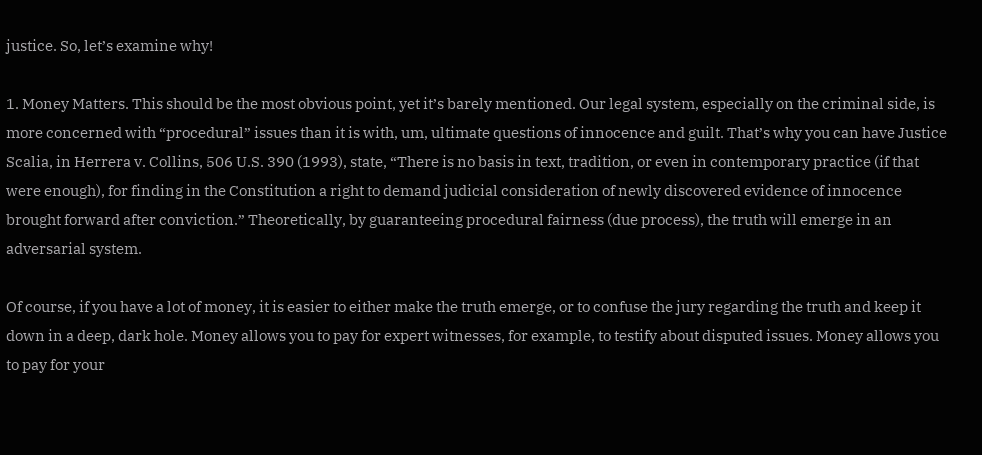justice. So, let’s examine why!

1. Money Matters. This should be the most obvious point, yet it’s barely mentioned. Our legal system, especially on the criminal side, is more concerned with “procedural” issues than it is with, um, ultimate questions of innocence and guilt. That’s why you can have Justice Scalia, in Herrera v. Collins, 506 U.S. 390 (1993), state, “There is no basis in text, tradition, or even in contemporary practice (if that were enough), for finding in the Constitution a right to demand judicial consideration of newly discovered evidence of innocence brought forward after conviction.” Theoretically, by guaranteeing procedural fairness (due process), the truth will emerge in an adversarial system.

Of course, if you have a lot of money, it is easier to either make the truth emerge, or to confuse the jury regarding the truth and keep it down in a deep, dark hole. Money allows you to pay for expert witnesses, for example, to testify about disputed issues. Money allows you to pay for your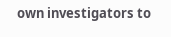own investigators to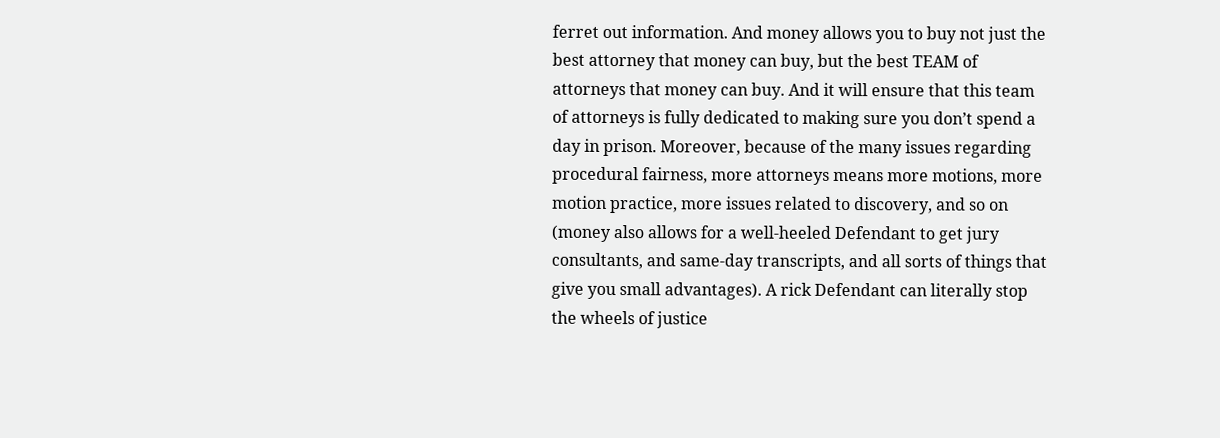ferret out information. And money allows you to buy not just the best attorney that money can buy, but the best TEAM of attorneys that money can buy. And it will ensure that this team of attorneys is fully dedicated to making sure you don’t spend a day in prison. Moreover, because of the many issues regarding procedural fairness, more attorneys means more motions, more motion practice, more issues related to discovery, and so on (money also allows for a well-heeled Defendant to get jury consultants, and same-day transcripts, and all sorts of things that give you small advantages). A rick Defendant can literally stop the wheels of justice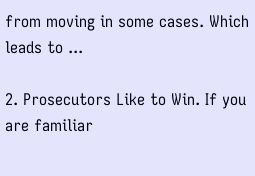from moving in some cases. Which leads to ...

2. Prosecutors Like to Win. If you are familiar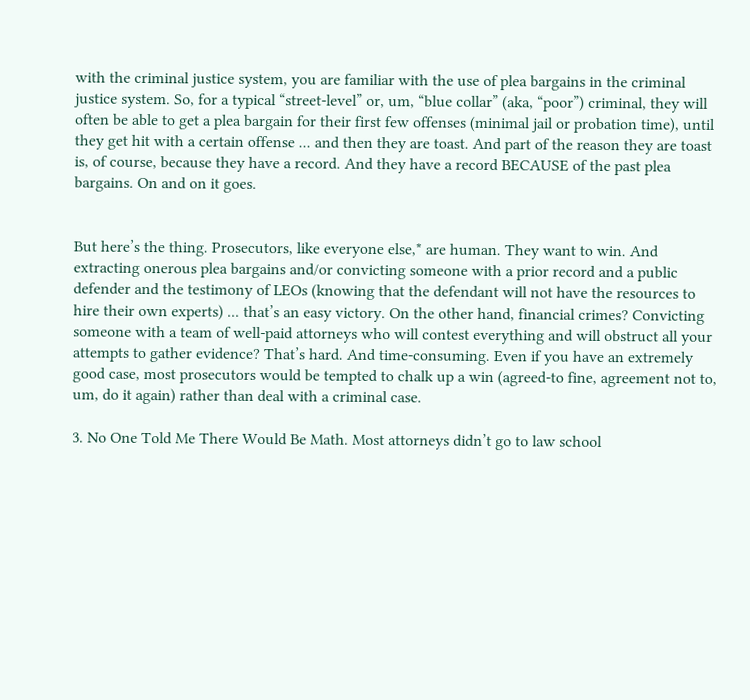with the criminal justice system, you are familiar with the use of plea bargains in the criminal justice system. So, for a typical “street-level” or, um, “blue collar” (aka, “poor”) criminal, they will often be able to get a plea bargain for their first few offenses (minimal jail or probation time), until they get hit with a certain offense ... and then they are toast. And part of the reason they are toast is, of course, because they have a record. And they have a record BECAUSE of the past plea bargains. On and on it goes.


But here’s the thing. Prosecutors, like everyone else,* are human. They want to win. And extracting onerous plea bargains and/or convicting someone with a prior record and a public defender and the testimony of LEOs (knowing that the defendant will not have the resources to hire their own experts) ... that’s an easy victory. On the other hand, financial crimes? Convicting someone with a team of well-paid attorneys who will contest everything and will obstruct all your attempts to gather evidence? That’s hard. And time-consuming. Even if you have an extremely good case, most prosecutors would be tempted to chalk up a win (agreed-to fine, agreement not to, um, do it again) rather than deal with a criminal case.

3. No One Told Me There Would Be Math. Most attorneys didn’t go to law school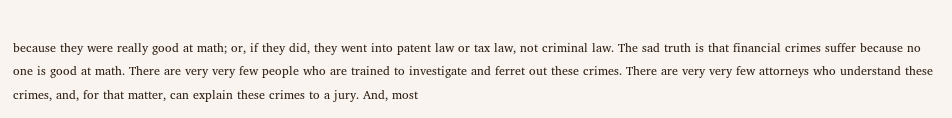because they were really good at math; or, if they did, they went into patent law or tax law, not criminal law. The sad truth is that financial crimes suffer because no one is good at math. There are very very few people who are trained to investigate and ferret out these crimes. There are very very few attorneys who understand these crimes, and, for that matter, can explain these crimes to a jury. And, most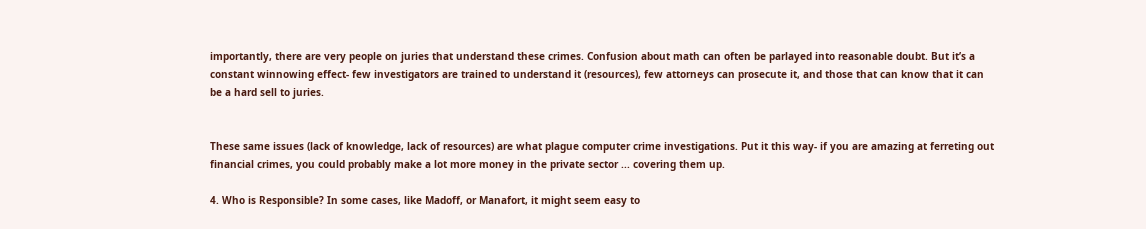importantly, there are very people on juries that understand these crimes. Confusion about math can often be parlayed into reasonable doubt. But it’s a constant winnowing effect- few investigators are trained to understand it (resources), few attorneys can prosecute it, and those that can know that it can be a hard sell to juries.


These same issues (lack of knowledge, lack of resources) are what plague computer crime investigations. Put it this way- if you are amazing at ferreting out financial crimes, you could probably make a lot more money in the private sector ... covering them up.

4. Who is Responsible? In some cases, like Madoff, or Manafort, it might seem easy to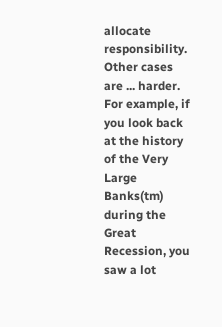allocate responsibility. Other cases are ... harder. For example, if you look back at the history of the Very Large Banks(tm) during the Great Recession, you saw a lot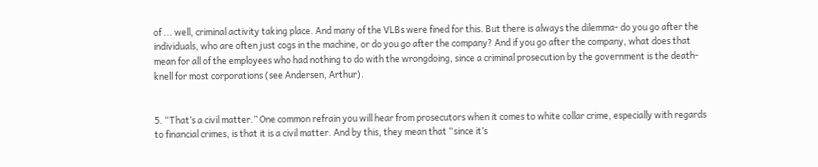of ... well, criminal activity taking place. And many of the VLBs were fined for this. But there is always the dilemma- do you go after the individuals, who are often just cogs in the machine, or do you go after the company? And if you go after the company, what does that mean for all of the employees who had nothing to do with the wrongdoing, since a criminal prosecution by the government is the death-knell for most corporations (see Andersen, Arthur).


5. “That’s a civil matter.” One common refrain you will hear from prosecutors when it comes to white collar crime, especially with regards to financial crimes, is that it is a civil matter. And by this, they mean that “since it’s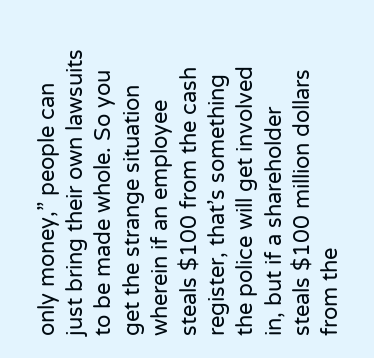only money,” people can just bring their own lawsuits to be made whole. So you get the strange situation wherein if an employee steals $100 from the cash register, that’s something the police will get involved in, but if a shareholder steals $100 million dollars from the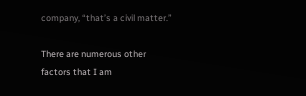company, “that’s a civil matter.”

There are numerous other factors that I am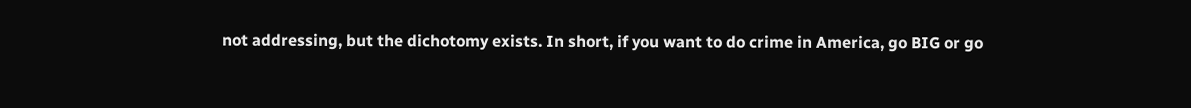not addressing, but the dichotomy exists. In short, if you want to do crime in America, go BIG or go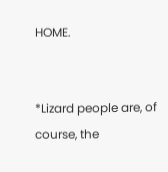HOME.


*Lizard people are, of course, the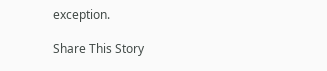exception.

Share This Story